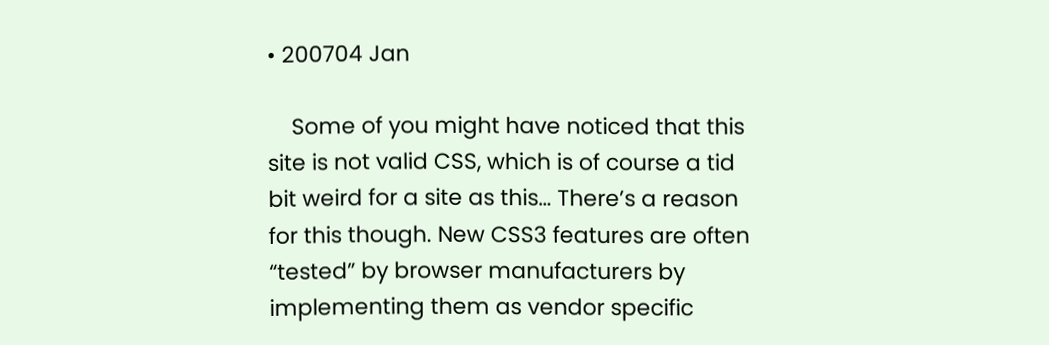• 200704 Jan

    Some of you might have noticed that this site is not valid CSS, which is of course a tid bit weird for a site as this… There’s a reason for this though. New CSS3 features are often “tested” by browser manufacturers by implementing them as vendor specific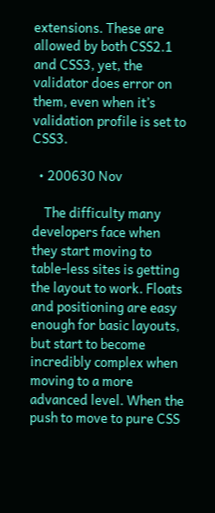extensions. These are allowed by both CSS2.1 and CSS3, yet, the validator does error on them, even when it’s validation profile is set to CSS3.

  • 200630 Nov

    The difficulty many developers face when they start moving to table-less sites is getting the layout to work. Floats and positioning are easy enough for basic layouts, but start to become incredibly complex when moving to a more advanced level. When the push to move to pure CSS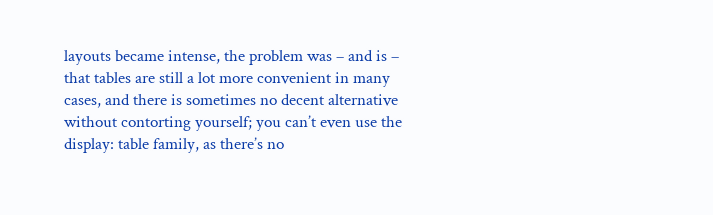layouts became intense, the problem was – and is – that tables are still a lot more convenient in many cases, and there is sometimes no decent alternative without contorting yourself; you can’t even use the display: table family, as there’s no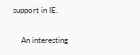support in IE.

    An interesting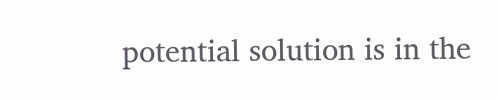potential solution is in the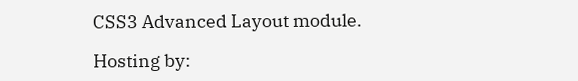CSS3 Advanced Layout module.

Hosting by: